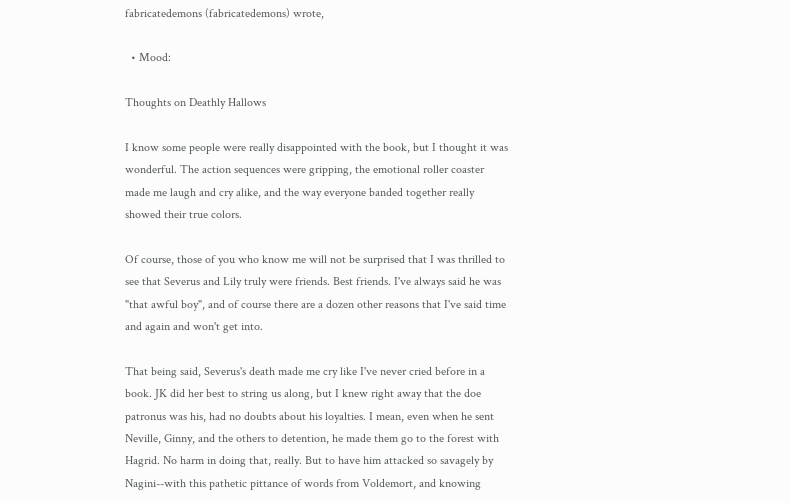fabricatedemons (fabricatedemons) wrote,

  • Mood:

Thoughts on Deathly Hallows

I know some people were really disappointed with the book, but I thought it was wonderful. The action sequences were gripping, the emotional roller coaster made me laugh and cry alike, and the way everyone banded together really showed their true colors.

Of course, those of you who know me will not be surprised that I was thrilled to see that Severus and Lily truly were friends. Best friends. I've always said he was "that awful boy", and of course there are a dozen other reasons that I've said time and again and won't get into.

That being said, Severus's death made me cry like I've never cried before in a book. JK did her best to string us along, but I knew right away that the doe patronus was his, had no doubts about his loyalties. I mean, even when he sent Neville, Ginny, and the others to detention, he made them go to the forest with Hagrid. No harm in doing that, really. But to have him attacked so savagely by Nagini--with this pathetic pittance of words from Voldemort, and knowing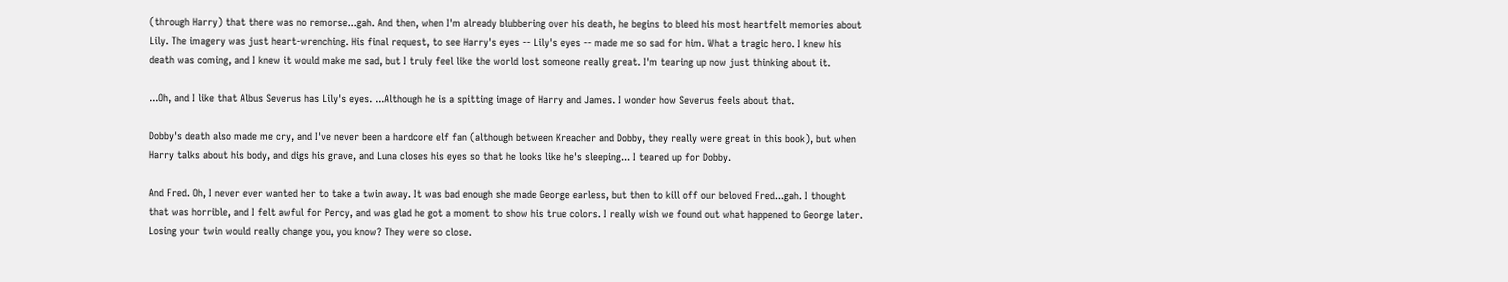(through Harry) that there was no remorse...gah. And then, when I'm already blubbering over his death, he begins to bleed his most heartfelt memories about Lily. The imagery was just heart-wrenching. His final request, to see Harry's eyes -- Lily's eyes -- made me so sad for him. What a tragic hero. I knew his death was coming, and I knew it would make me sad, but I truly feel like the world lost someone really great. I'm tearing up now just thinking about it.

...Oh, and I like that Albus Severus has Lily's eyes. ...Although he is a spitting image of Harry and James. I wonder how Severus feels about that.

Dobby's death also made me cry, and I've never been a hardcore elf fan (although between Kreacher and Dobby, they really were great in this book), but when Harry talks about his body, and digs his grave, and Luna closes his eyes so that he looks like he's sleeping... I teared up for Dobby.

And Fred. Oh, I never ever wanted her to take a twin away. It was bad enough she made George earless, but then to kill off our beloved Fred...gah. I thought that was horrible, and I felt awful for Percy, and was glad he got a moment to show his true colors. I really wish we found out what happened to George later. Losing your twin would really change you, you know? They were so close.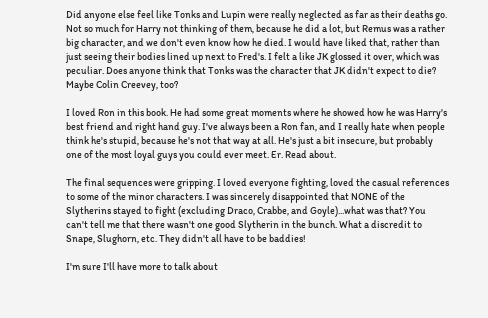Did anyone else feel like Tonks and Lupin were really neglected as far as their deaths go. Not so much for Harry not thinking of them, because he did a lot, but Remus was a rather big character, and we don't even know how he died. I would have liked that, rather than just seeing their bodies lined up next to Fred's. I felt a like JK glossed it over, which was peculiar. Does anyone think that Tonks was the character that JK didn't expect to die? Maybe Colin Creevey, too?

I loved Ron in this book. He had some great moments where he showed how he was Harry's best friend and right hand guy. I've always been a Ron fan, and I really hate when people think he's stupid, because he's not that way at all. He's just a bit insecure, but probably one of the most loyal guys you could ever meet. Er. Read about.

The final sequences were gripping. I loved everyone fighting, loved the casual references to some of the minor characters. I was sincerely disappointed that NONE of the Slytherins stayed to fight (excluding Draco, Crabbe, and Goyle)...what was that? You can't tell me that there wasn't one good Slytherin in the bunch. What a discredit to Snape, Slughorn, etc. They didn't all have to be baddies!

I'm sure I'll have more to talk about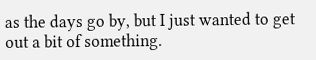as the days go by, but I just wanted to get out a bit of something.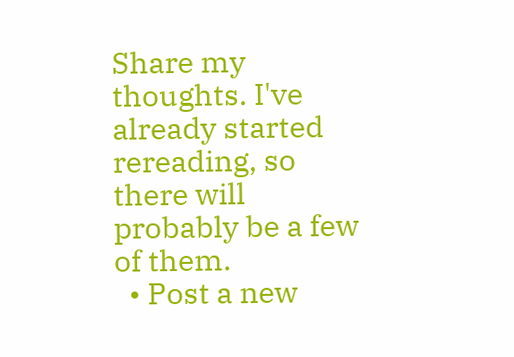Share my thoughts. I've already started rereading, so there will probably be a few of them.
  • Post a new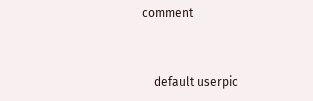comment


    default userpic